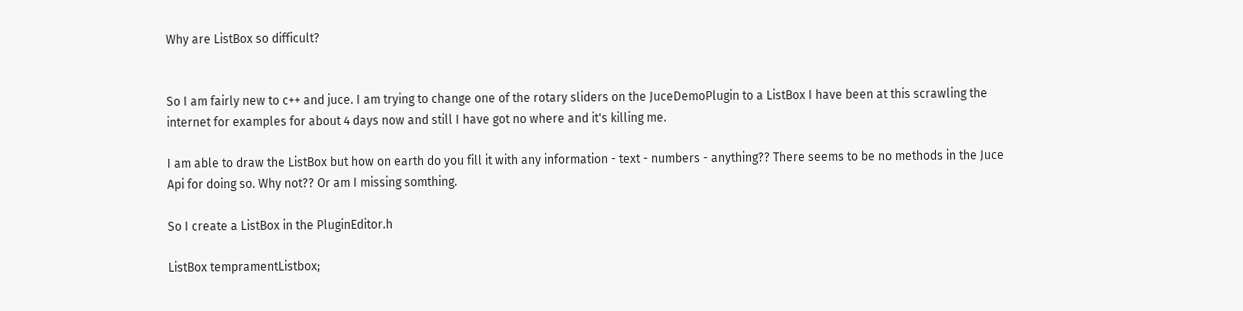Why are ListBox so difficult?


So I am fairly new to c++ and juce. I am trying to change one of the rotary sliders on the JuceDemoPlugin to a ListBox I have been at this scrawling the internet for examples for about 4 days now and still I have got no where and it's killing me.

I am able to draw the ListBox but how on earth do you fill it with any information - text - numbers - anything?? There seems to be no methods in the Juce Api for doing so. Why not?? Or am I missing somthing.

So I create a ListBox in the PluginEditor.h

ListBox tempramentListbox;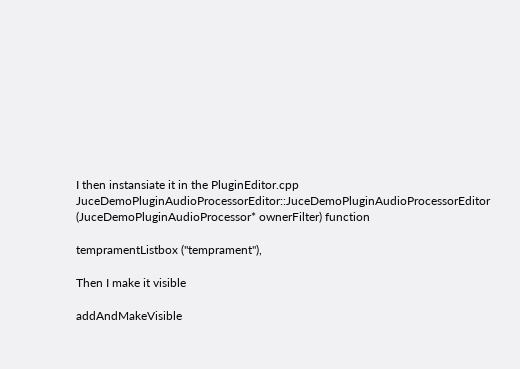I then instansiate it in the PluginEditor.cpp  JuceDemoPluginAudioProcessorEditor::JuceDemoPluginAudioProcessorEditor (JuceDemoPluginAudioProcessor* ownerFilter) function

tempramentListbox ("temprament"),

Then I make it visible

addAndMakeVisible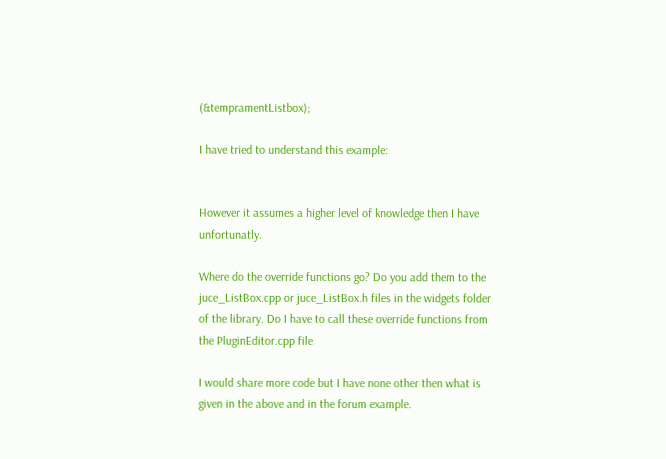(&tempramentListbox);

I have tried to understand this example:


However it assumes a higher level of knowledge then I have unfortunatly.

Where do the override functions go? Do you add them to the juce_ListBox.cpp or juce_ListBox.h files in the widgets folder of the library. Do I have to call these override functions from the PluginEditor.cpp file

I would share more code but I have none other then what is given in the above and in the forum example.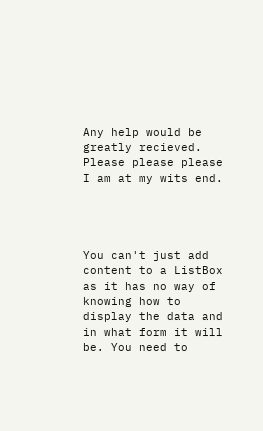Any help would be greatly recieved. Please please please I am at my wits end.




You can't just add content to a ListBox as it has no way of knowing how to display the data and in what form it will be. You need to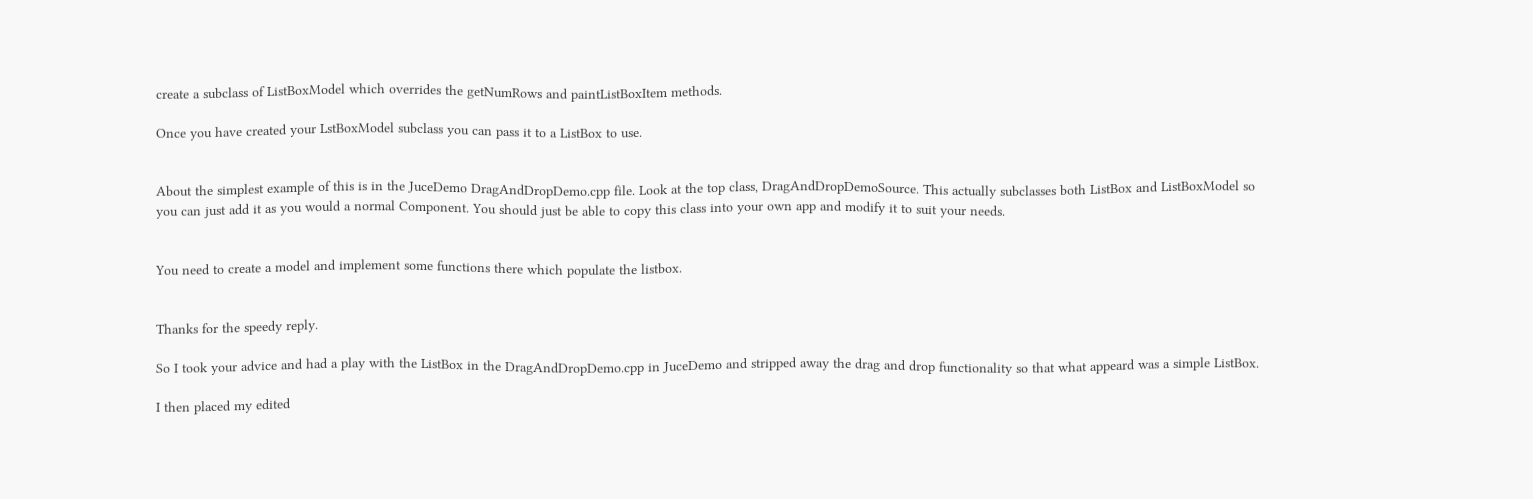create a subclass of ListBoxModel which overrides the getNumRows and paintListBoxItem methods.

Once you have created your LstBoxModel subclass you can pass it to a ListBox to use.


About the simplest example of this is in the JuceDemo DragAndDropDemo.cpp file. Look at the top class, DragAndDropDemoSource. This actually subclasses both ListBox and ListBoxModel so you can just add it as you would a normal Component. You should just be able to copy this class into your own app and modify it to suit your needs.


You need to create a model and implement some functions there which populate the listbox.


Thanks for the speedy reply.

So I took your advice and had a play with the ListBox in the DragAndDropDemo.cpp in JuceDemo and stripped away the drag and drop functionality so that what appeard was a simple ListBox.

I then placed my edited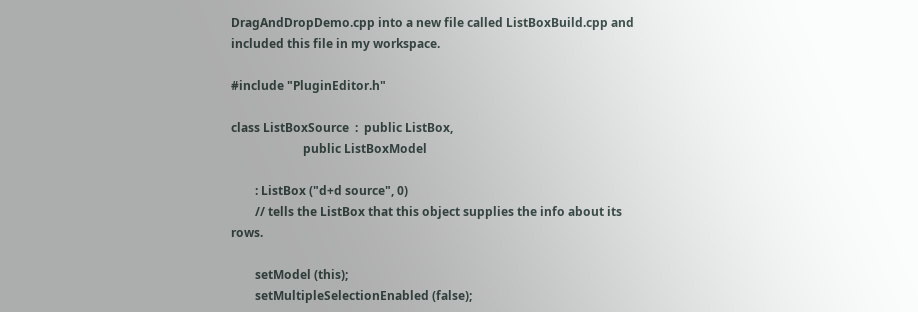DragAndDropDemo.cpp into a new file called ListBoxBuild.cpp and included this file in my workspace.

#include "PluginEditor.h"

class ListBoxSource  :  public ListBox,
                        public ListBoxModel

        : ListBox ("d+d source", 0)
        // tells the ListBox that this object supplies the info about its rows.

        setModel (this);
        setMultipleSelectionEnabled (false);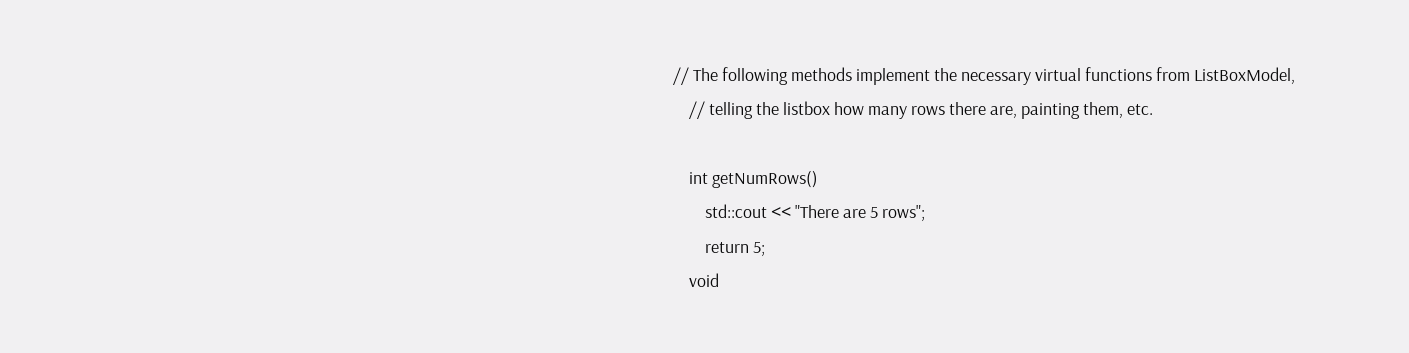// The following methods implement the necessary virtual functions from ListBoxModel,
    // telling the listbox how many rows there are, painting them, etc.

    int getNumRows()
        std::cout << "There are 5 rows";
        return 5;
    void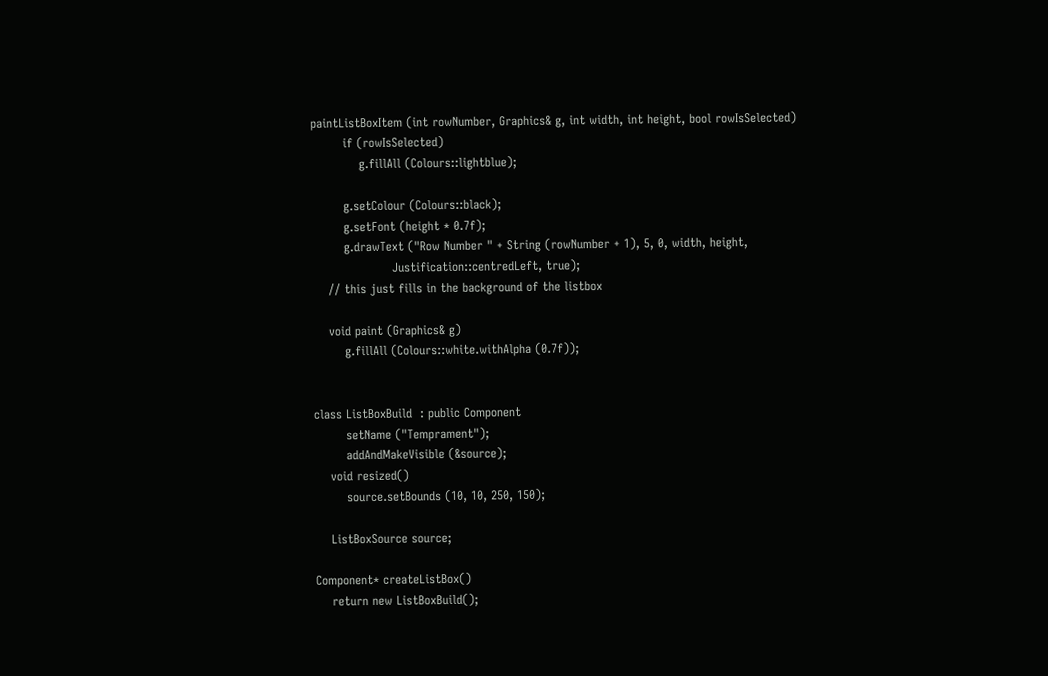paintListBoxItem (int rowNumber, Graphics& g, int width, int height, bool rowIsSelected)
        if (rowIsSelected)
            g.fillAll (Colours::lightblue);

        g.setColour (Colours::black);
        g.setFont (height * 0.7f);
        g.drawText ("Row Number " + String (rowNumber + 1), 5, 0, width, height,
                    Justification::centredLeft, true);
    // this just fills in the background of the listbox

    void paint (Graphics& g)
        g.fillAll (Colours::white.withAlpha (0.7f));


class ListBoxBuild  : public Component
        setName ("Temprament");
        addAndMakeVisible (&source);
    void resized()
        source.setBounds (10, 10, 250, 150);

    ListBoxSource source;

Component* createListBox()
    return new ListBoxBuild();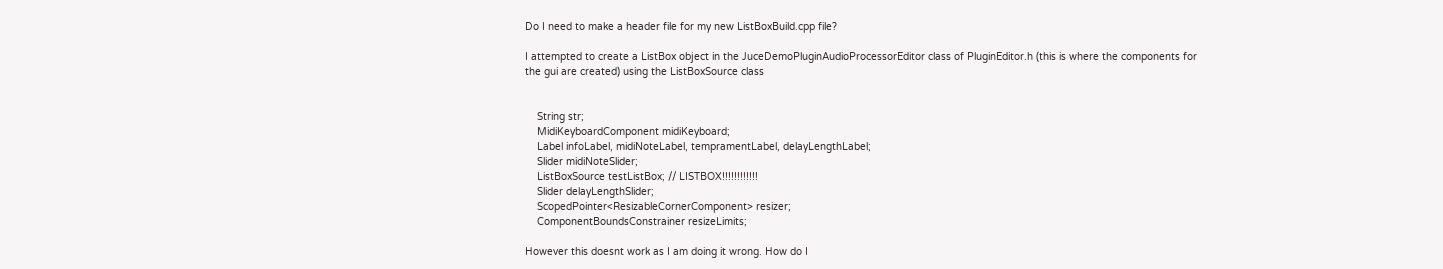Do I need to make a header file for my new ListBoxBuild.cpp file?

I attempted to create a ListBox object in the JuceDemoPluginAudioProcessorEditor class of PluginEditor.h (this is where the components for the gui are created) using the ListBoxSource class


    String str;
    MidiKeyboardComponent midiKeyboard;
    Label infoLabel, midiNoteLabel, tempramentLabel, delayLengthLabel;
    Slider midiNoteSlider;
    ListBoxSource testListBox; // LISTBOX!!!!!!!!!!!!
    Slider delayLengthSlider;
    ScopedPointer<ResizableCornerComponent> resizer;
    ComponentBoundsConstrainer resizeLimits;

However this doesnt work as I am doing it wrong. How do I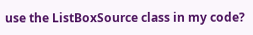use the ListBoxSource class in my code?